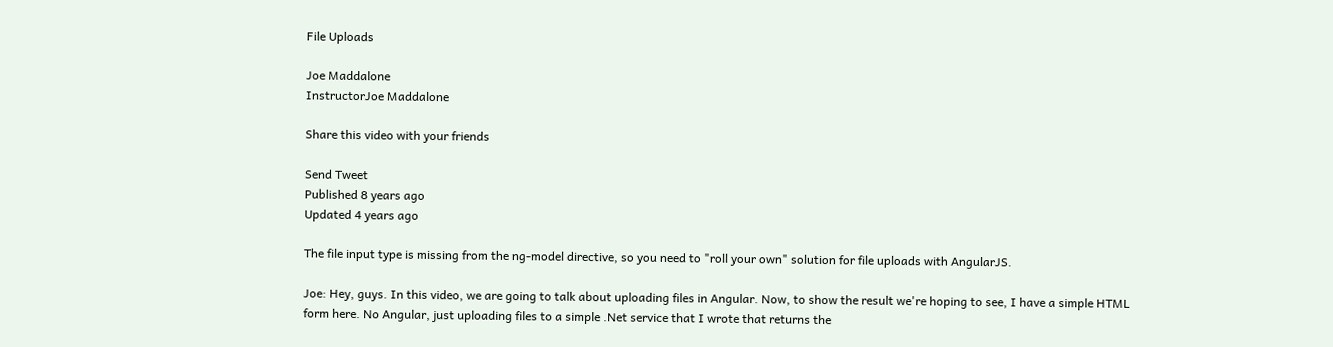File Uploads

Joe Maddalone
InstructorJoe Maddalone

Share this video with your friends

Send Tweet
Published 8 years ago
Updated 4 years ago

The file input type is missing from the ng-model directive, so you need to "roll your own" solution for file uploads with AngularJS.

Joe: Hey, guys. In this video, we are going to talk about uploading files in Angular. Now, to show the result we're hoping to see, I have a simple HTML form here. No Angular, just uploading files to a simple .Net service that I wrote that returns the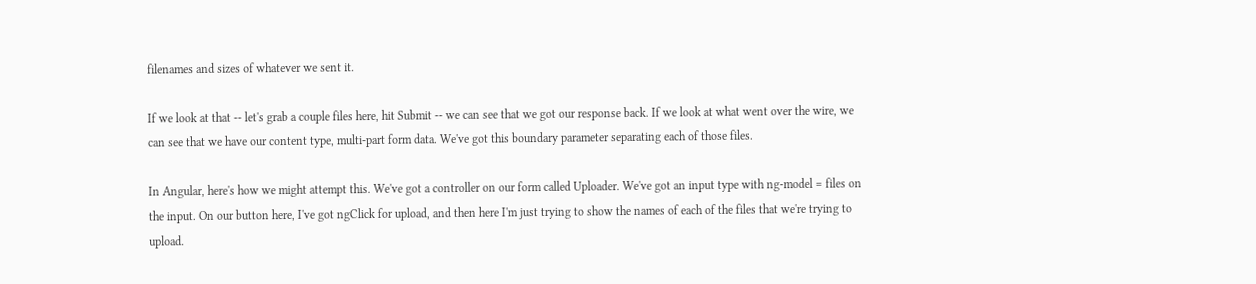filenames and sizes of whatever we sent it.

If we look at that -- let's grab a couple files here, hit Submit -- we can see that we got our response back. If we look at what went over the wire, we can see that we have our content type, multi-part form data. We've got this boundary parameter separating each of those files.

In Angular, here's how we might attempt this. We've got a controller on our form called Uploader. We've got an input type with ng-model = files on the input. On our button here, I've got ngClick for upload, and then here I'm just trying to show the names of each of the files that we're trying to upload.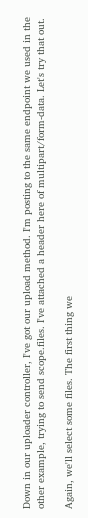Down in our uploader controller, I've got our upload method. I'm posting to the same endpoint we used in the other example, trying to send scope.files. I've attached a header here of multipart/form-data. Let's try that out.

Again, we'll select some files. The first thing we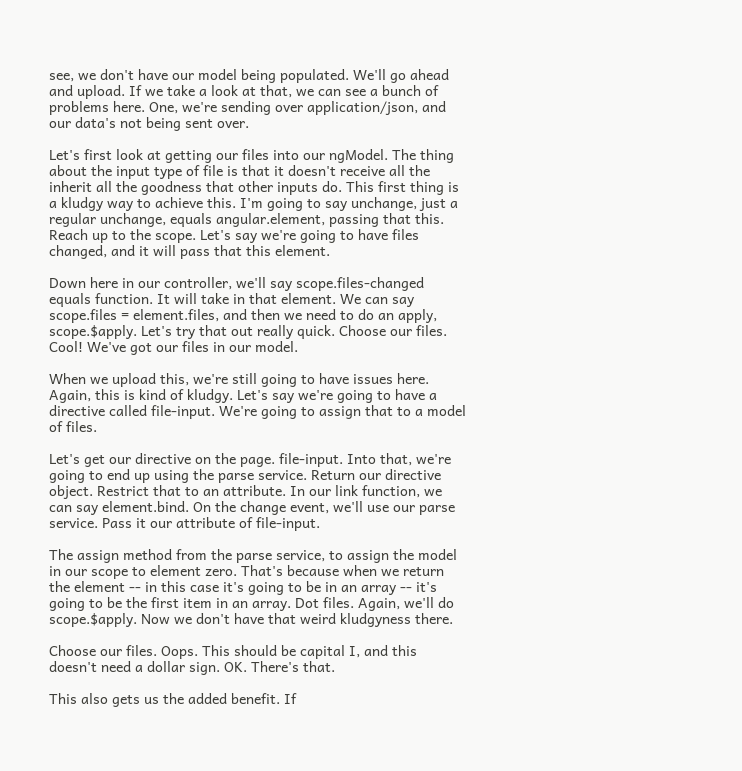see, we don't have our model being populated. We'll go ahead and upload. If we take a look at that, we can see a bunch of problems here. One, we're sending over application/json, and our data's not being sent over.

Let's first look at getting our files into our ngModel. The thing about the input type of file is that it doesn't receive all the inherit all the goodness that other inputs do. This first thing is a kludgy way to achieve this. I'm going to say unchange, just a regular unchange, equals angular.element, passing that this. Reach up to the scope. Let's say we're going to have files changed, and it will pass that this element.

Down here in our controller, we'll say scope.files-changed equals function. It will take in that element. We can say scope.files = element.files, and then we need to do an apply, scope.$apply. Let's try that out really quick. Choose our files. Cool! We've got our files in our model.

When we upload this, we're still going to have issues here. Again, this is kind of kludgy. Let's say we're going to have a directive called file-input. We're going to assign that to a model of files.

Let's get our directive on the page. file-input. Into that, we're going to end up using the parse service. Return our directive object. Restrict that to an attribute. In our link function, we can say element.bind. On the change event, we'll use our parse service. Pass it our attribute of file-input.

The assign method from the parse service, to assign the model in our scope to element zero. That's because when we return the element -- in this case it's going to be in an array -- it's going to be the first item in an array. Dot files. Again, we'll do scope.$apply. Now we don't have that weird kludgyness there.

Choose our files. Oops. This should be capital I, and this doesn't need a dollar sign. OK. There's that.

This also gets us the added benefit. If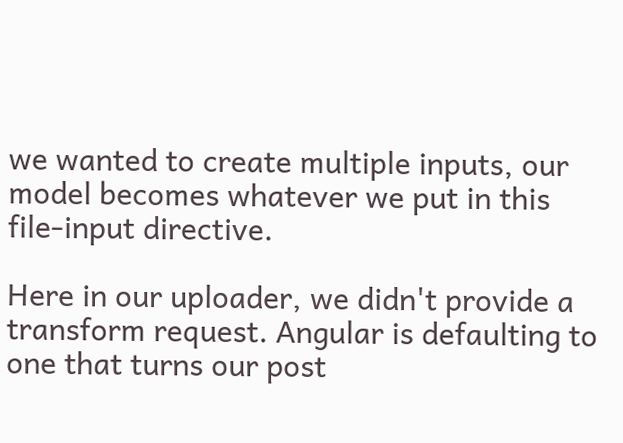we wanted to create multiple inputs, our model becomes whatever we put in this file-input directive.

Here in our uploader, we didn't provide a transform request. Angular is defaulting to one that turns our post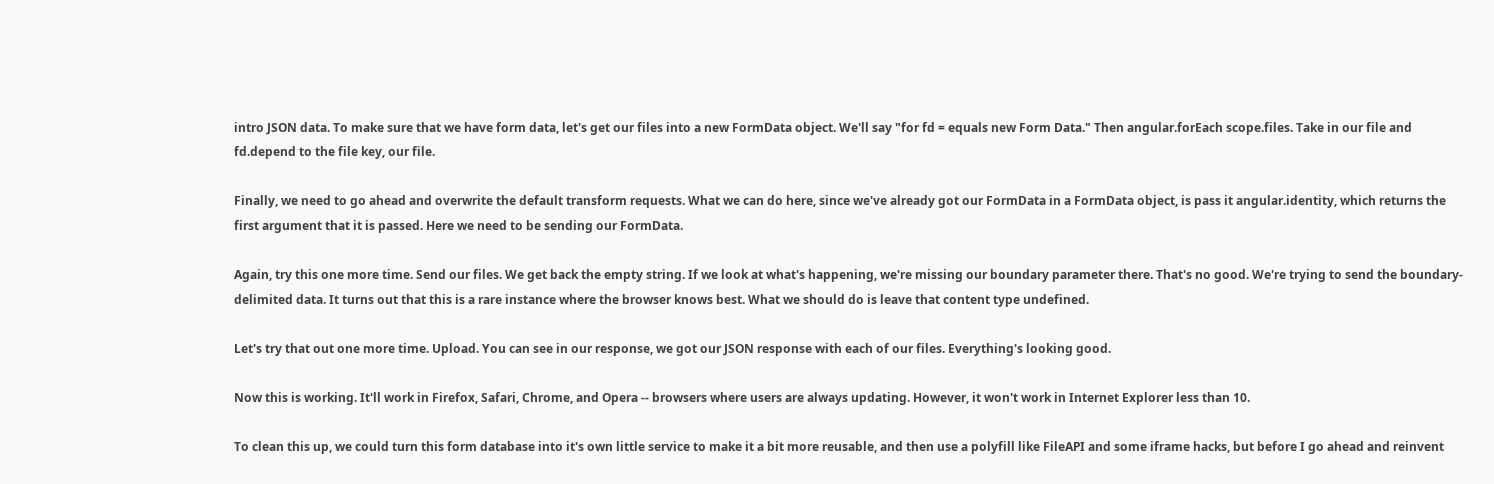intro JSON data. To make sure that we have form data, let's get our files into a new FormData object. We'll say "for fd = equals new Form Data." Then angular.forEach scope.files. Take in our file and fd.depend to the file key, our file.

Finally, we need to go ahead and overwrite the default transform requests. What we can do here, since we've already got our FormData in a FormData object, is pass it angular.identity, which returns the first argument that it is passed. Here we need to be sending our FormData.

Again, try this one more time. Send our files. We get back the empty string. If we look at what's happening, we're missing our boundary parameter there. That's no good. We're trying to send the boundary-delimited data. It turns out that this is a rare instance where the browser knows best. What we should do is leave that content type undefined.

Let's try that out one more time. Upload. You can see in our response, we got our JSON response with each of our files. Everything's looking good.

Now this is working. It'll work in Firefox, Safari, Chrome, and Opera -- browsers where users are always updating. However, it won't work in Internet Explorer less than 10.

To clean this up, we could turn this form database into it's own little service to make it a bit more reusable, and then use a polyfill like FileAPI and some iframe hacks, but before I go ahead and reinvent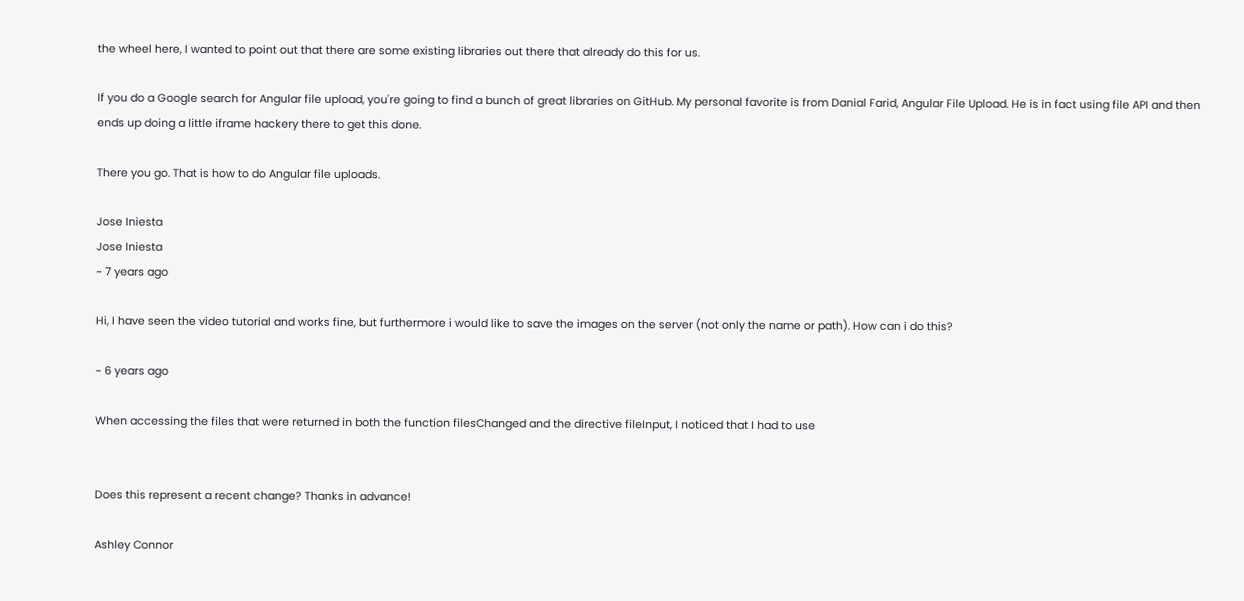the wheel here, I wanted to point out that there are some existing libraries out there that already do this for us.

If you do a Google search for Angular file upload, you're going to find a bunch of great libraries on GitHub. My personal favorite is from Danial Farid, Angular File Upload. He is in fact using file API and then ends up doing a little iframe hackery there to get this done.

There you go. That is how to do Angular file uploads.

Jose Iniesta
Jose Iniesta
~ 7 years ago

Hi, I have seen the video tutorial and works fine, but furthermore i would like to save the images on the server (not only the name or path). How can i do this?

~ 6 years ago

When accessing the files that were returned in both the function filesChanged and the directive fileInput, I noticed that I had to use


Does this represent a recent change? Thanks in advance!

Ashley Connor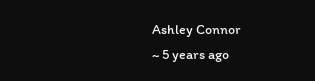Ashley Connor
~ 5 years ago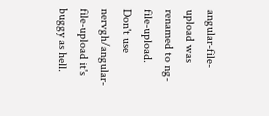angular-file-upload was renamed to ng-file-upload. Don't use nervgh/angular-file-upload it's buggy as hell.